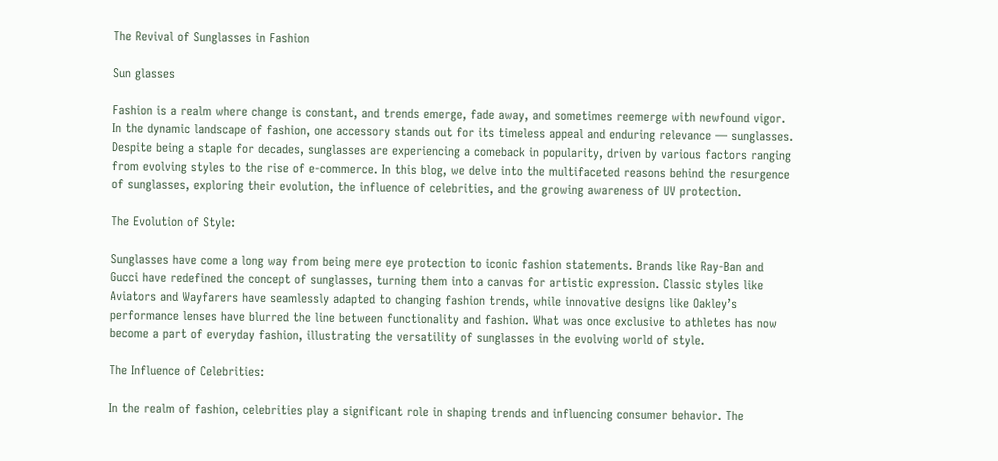The Revival of Sunglasses in Fashion

Sun glasses

Fashion is a realm where change is constant, and trends emerge, fade away, and sometimes reemerge with newfound vigor. In the dynamic landscape of fashion, one accessory stands out for its timeless appeal and enduring relevance — sunglasses. Despite being a staple for decades, sunglasses are experiencing a comeback in popularity, driven by various factors ranging from evolving styles to the rise of e-commerce. In this blog, we delve into the multifaceted reasons behind the resurgence of sunglasses, exploring their evolution, the influence of celebrities, and the growing awareness of UV protection.

The Evolution of Style:

Sunglasses have come a long way from being mere eye protection to iconic fashion statements. Brands like Ray-Ban and Gucci have redefined the concept of sunglasses, turning them into a canvas for artistic expression. Classic styles like Aviators and Wayfarers have seamlessly adapted to changing fashion trends, while innovative designs like Oakley’s performance lenses have blurred the line between functionality and fashion. What was once exclusive to athletes has now become a part of everyday fashion, illustrating the versatility of sunglasses in the evolving world of style.

The Influence of Celebrities:

In the realm of fashion, celebrities play a significant role in shaping trends and influencing consumer behavior. The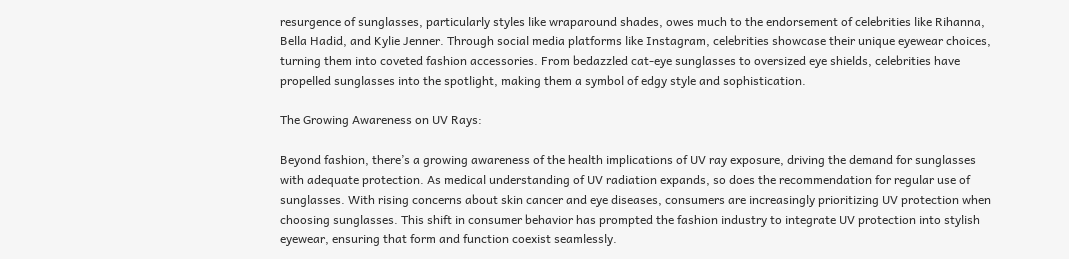resurgence of sunglasses, particularly styles like wraparound shades, owes much to the endorsement of celebrities like Rihanna, Bella Hadid, and Kylie Jenner. Through social media platforms like Instagram, celebrities showcase their unique eyewear choices, turning them into coveted fashion accessories. From bedazzled cat-eye sunglasses to oversized eye shields, celebrities have propelled sunglasses into the spotlight, making them a symbol of edgy style and sophistication.

The Growing Awareness on UV Rays:

Beyond fashion, there’s a growing awareness of the health implications of UV ray exposure, driving the demand for sunglasses with adequate protection. As medical understanding of UV radiation expands, so does the recommendation for regular use of sunglasses. With rising concerns about skin cancer and eye diseases, consumers are increasingly prioritizing UV protection when choosing sunglasses. This shift in consumer behavior has prompted the fashion industry to integrate UV protection into stylish eyewear, ensuring that form and function coexist seamlessly.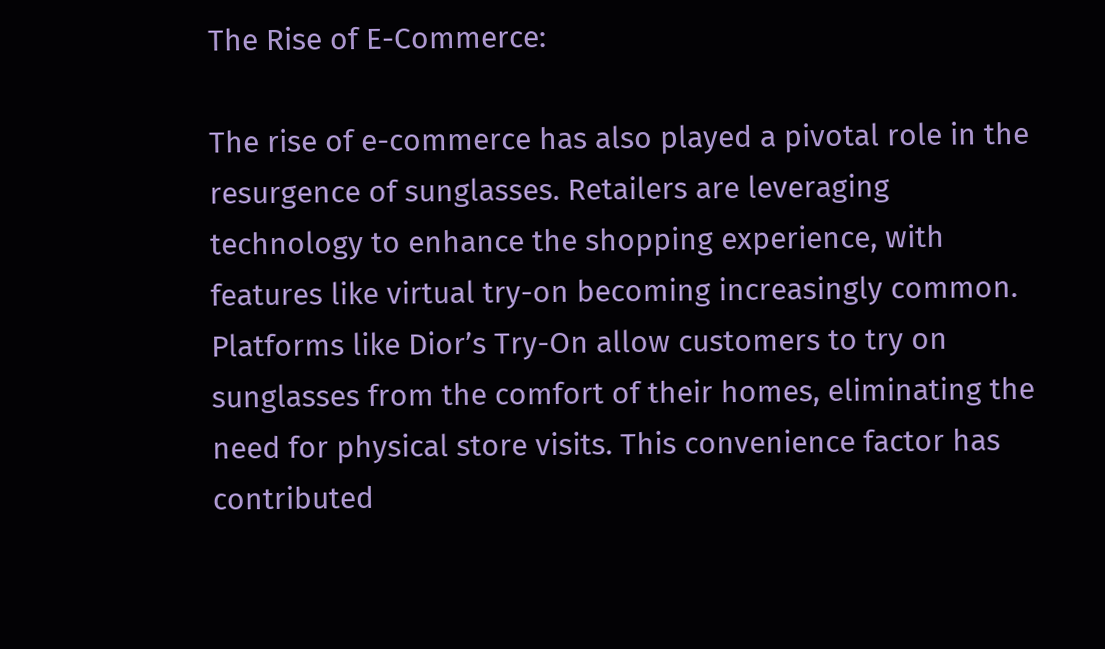The Rise of E-Commerce:

The rise of e-commerce has also played a pivotal role in the resurgence of sunglasses. Retailers are leveraging technology to enhance the shopping experience, with features like virtual try-on becoming increasingly common. Platforms like Dior’s Try-On allow customers to try on sunglasses from the comfort of their homes, eliminating the need for physical store visits. This convenience factor has contributed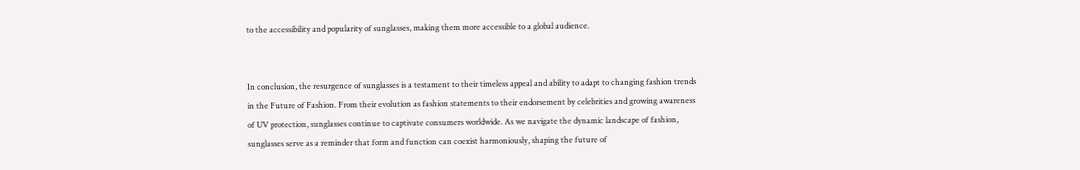to the accessibility and popularity of sunglasses, making them more accessible to a global audience.


In conclusion, the resurgence of sunglasses is a testament to their timeless appeal and ability to adapt to changing fashion trends in the Future of Fashion. From their evolution as fashion statements to their endorsement by celebrities and growing awareness of UV protection, sunglasses continue to captivate consumers worldwide. As we navigate the dynamic landscape of fashion, sunglasses serve as a reminder that form and function can coexist harmoniously, shaping the future of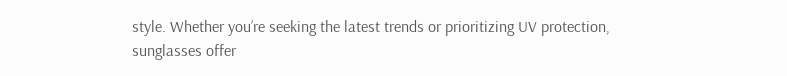style. Whether you’re seeking the latest trends or prioritizing UV protection, sunglasses offer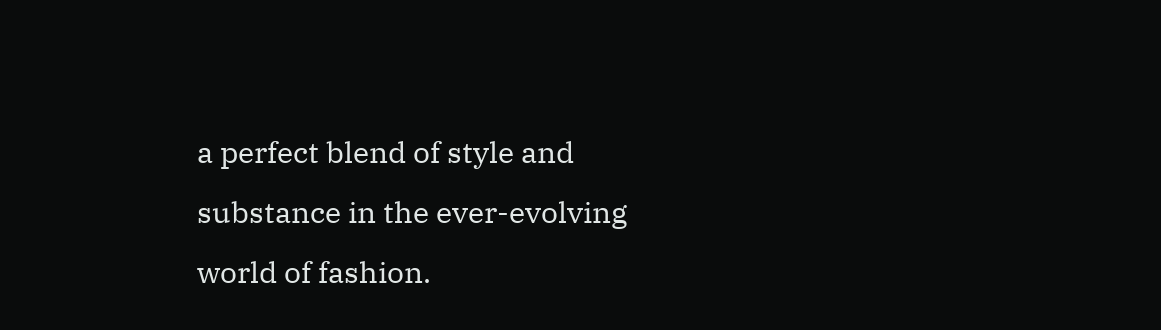a perfect blend of style and substance in the ever-evolving world of fashion.